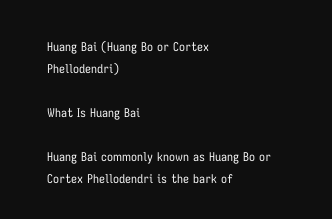Huang Bai (Huang Bo or Cortex Phellodendri)

What Is Huang Bai

Huang Bai commonly known as Huang Bo or Cortex Phellodendri is the bark of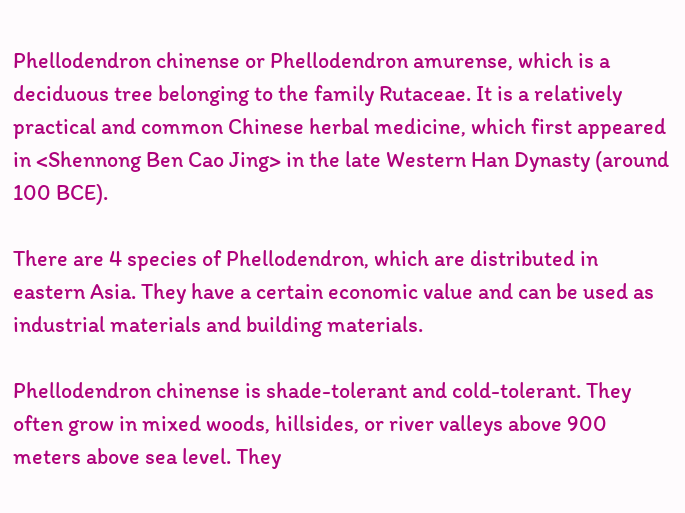Phellodendron chinense or Phellodendron amurense, which is a deciduous tree belonging to the family Rutaceae. It is a relatively practical and common Chinese herbal medicine, which first appeared in <Shennong Ben Cao Jing> in the late Western Han Dynasty (around 100 BCE).

There are 4 species of Phellodendron, which are distributed in eastern Asia. They have a certain economic value and can be used as industrial materials and building materials.

Phellodendron chinense is shade-tolerant and cold-tolerant. They often grow in mixed woods, hillsides, or river valleys above 900 meters above sea level. They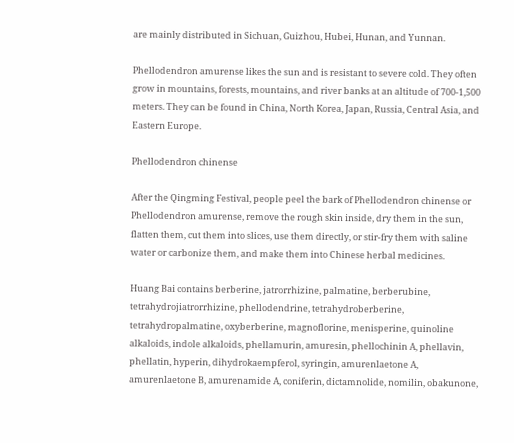are mainly distributed in Sichuan, Guizhou, Hubei, Hunan, and Yunnan.

Phellodendron amurense likes the sun and is resistant to severe cold. They often grow in mountains, forests, mountains, and river banks at an altitude of 700-1,500 meters. They can be found in China, North Korea, Japan, Russia, Central Asia, and Eastern Europe.

Phellodendron chinense

After the Qingming Festival, people peel the bark of Phellodendron chinense or Phellodendron amurense, remove the rough skin inside, dry them in the sun, flatten them, cut them into slices, use them directly, or stir-fry them with saline water or carbonize them, and make them into Chinese herbal medicines.

Huang Bai contains berberine, jatrorrhizine, palmatine, berberubine, tetrahydrojiatrorrhizine, phellodendrine, tetrahydroberberine, tetrahydropalmatine, oxyberberine, magnoflorine, menisperine, quinoline alkaloids, indole alkaloids, phellamurin, amuresin, phellochinin A, phellavin, phellatin, hyperin, dihydrokaempferol, syringin, amurenlaetone A, amurenlaetone B, amurenamide A, coniferin, dictamnolide, nomilin, obakunone,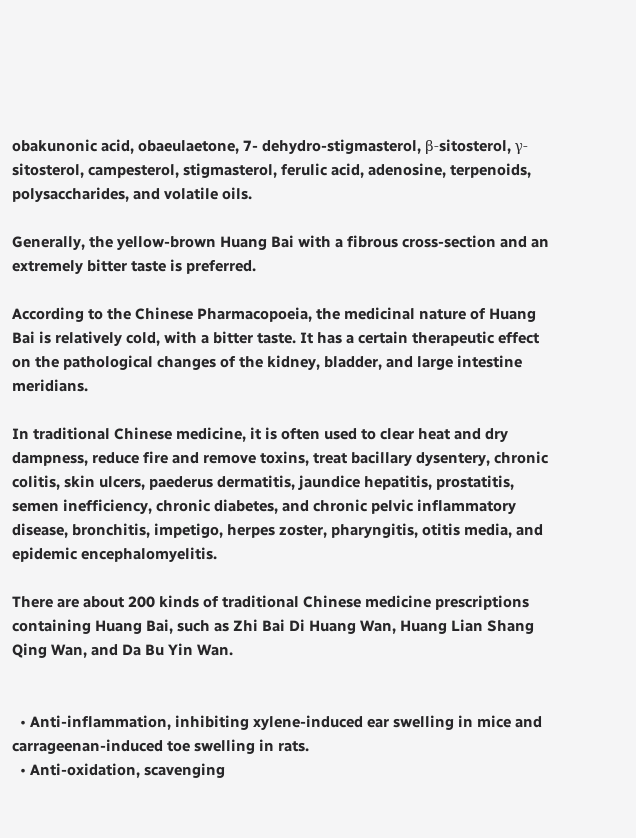obakunonic acid, obaeulaetone, 7- dehydro-stigmasterol, β-sitosterol, γ-sitosterol, campesterol, stigmasterol, ferulic acid, adenosine, terpenoids, polysaccharides, and volatile oils.

Generally, the yellow-brown Huang Bai with a fibrous cross-section and an extremely bitter taste is preferred.

According to the Chinese Pharmacopoeia, the medicinal nature of Huang Bai is relatively cold, with a bitter taste. It has a certain therapeutic effect on the pathological changes of the kidney, bladder, and large intestine meridians.

In traditional Chinese medicine, it is often used to clear heat and dry dampness, reduce fire and remove toxins, treat bacillary dysentery, chronic colitis, skin ulcers, paederus dermatitis, jaundice hepatitis, prostatitis, semen inefficiency, chronic diabetes, and chronic pelvic inflammatory disease, bronchitis, impetigo, herpes zoster, pharyngitis, otitis media, and epidemic encephalomyelitis.

There are about 200 kinds of traditional Chinese medicine prescriptions containing Huang Bai, such as Zhi Bai Di Huang Wan, Huang Lian Shang Qing Wan, and Da Bu Yin Wan.


  • Anti-inflammation, inhibiting xylene-induced ear swelling in mice and carrageenan-induced toe swelling in rats.
  • Anti-oxidation, scavenging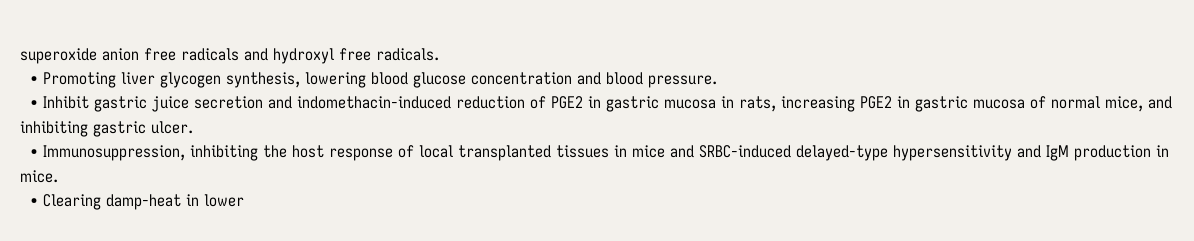superoxide anion free radicals and hydroxyl free radicals.
  • Promoting liver glycogen synthesis, lowering blood glucose concentration and blood pressure.
  • Inhibit gastric juice secretion and indomethacin-induced reduction of PGE2 in gastric mucosa in rats, increasing PGE2 in gastric mucosa of normal mice, and inhibiting gastric ulcer.
  • Immunosuppression, inhibiting the host response of local transplanted tissues in mice and SRBC-induced delayed-type hypersensitivity and IgM production in mice.
  • Clearing damp-heat in lower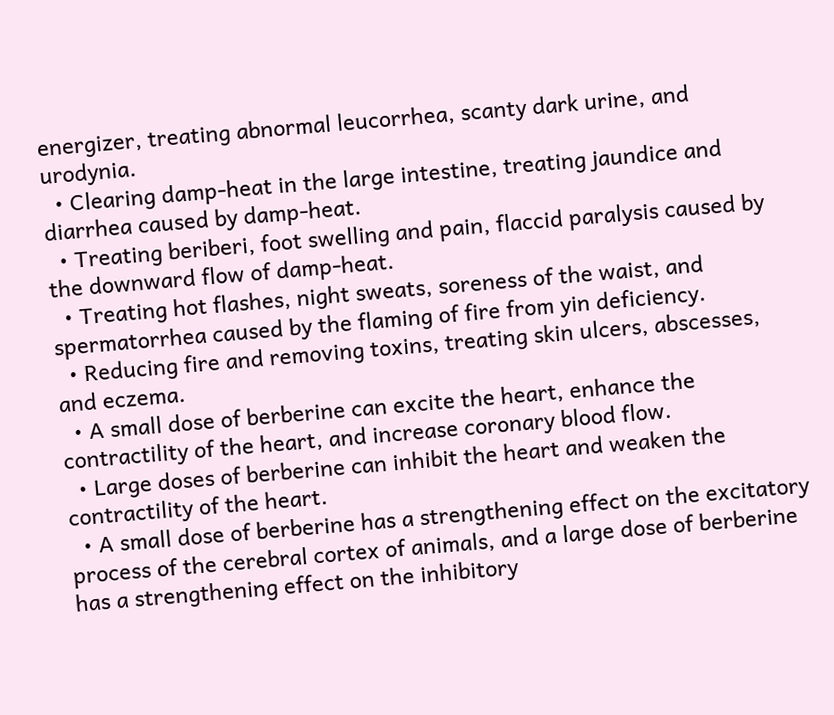energizer, treating abnormal leucorrhea, scanty dark urine, and urodynia.
  • Clearing damp-heat in the large intestine, treating jaundice and diarrhea caused by damp-heat.
  • Treating beriberi, foot swelling and pain, flaccid paralysis caused by the downward flow of damp-heat.
  • Treating hot flashes, night sweats, soreness of the waist, and spermatorrhea caused by the flaming of fire from yin deficiency.
  • Reducing fire and removing toxins, treating skin ulcers, abscesses, and eczema.
  • A small dose of berberine can excite the heart, enhance the contractility of the heart, and increase coronary blood flow.
  • Large doses of berberine can inhibit the heart and weaken the contractility of the heart.
  • A small dose of berberine has a strengthening effect on the excitatory process of the cerebral cortex of animals, and a large dose of berberine has a strengthening effect on the inhibitory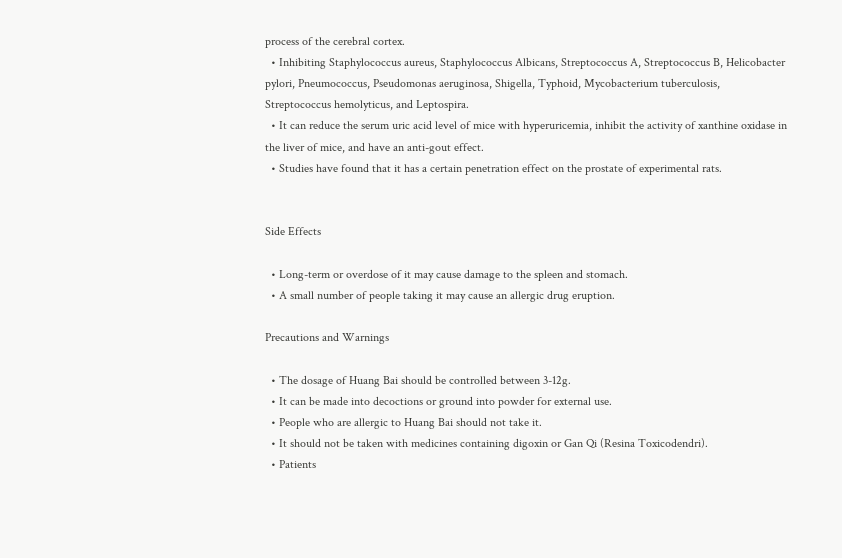process of the cerebral cortex.
  • Inhibiting Staphylococcus aureus, Staphylococcus Albicans, Streptococcus A, Streptococcus B, Helicobacter pylori, Pneumococcus, Pseudomonas aeruginosa, Shigella, Typhoid, Mycobacterium tuberculosis, Streptococcus hemolyticus, and Leptospira.
  • It can reduce the serum uric acid level of mice with hyperuricemia, inhibit the activity of xanthine oxidase in the liver of mice, and have an anti-gout effect.
  • Studies have found that it has a certain penetration effect on the prostate of experimental rats.


Side Effects

  • Long-term or overdose of it may cause damage to the spleen and stomach.
  • A small number of people taking it may cause an allergic drug eruption.

Precautions and Warnings

  • The dosage of Huang Bai should be controlled between 3-12g.
  • It can be made into decoctions or ground into powder for external use.
  • People who are allergic to Huang Bai should not take it.
  • It should not be taken with medicines containing digoxin or Gan Qi (Resina Toxicodendri).
  • Patients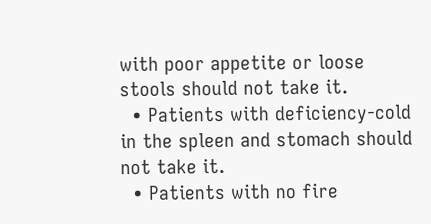with poor appetite or loose stools should not take it.
  • Patients with deficiency-cold in the spleen and stomach should not take it.
  • Patients with no fire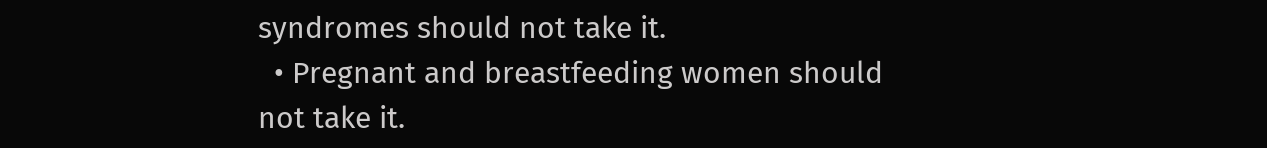syndromes should not take it.
  • Pregnant and breastfeeding women should not take it.